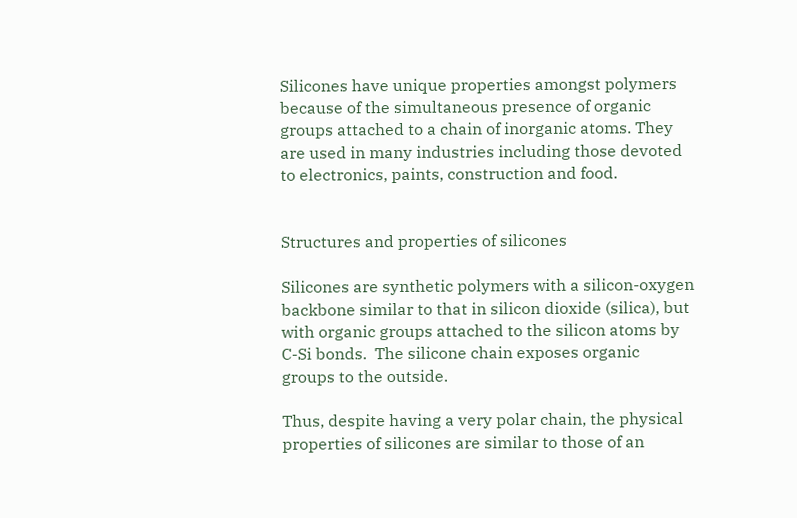Silicones have unique properties amongst polymers because of the simultaneous presence of organic groups attached to a chain of inorganic atoms. They are used in many industries including those devoted to electronics, paints, construction and food.


Structures and properties of silicones

Silicones are synthetic polymers with a silicon-oxygen backbone similar to that in silicon dioxide (silica), but with organic groups attached to the silicon atoms by C-Si bonds.  The silicone chain exposes organic groups to the outside.

Thus, despite having a very polar chain, the physical properties of silicones are similar to those of an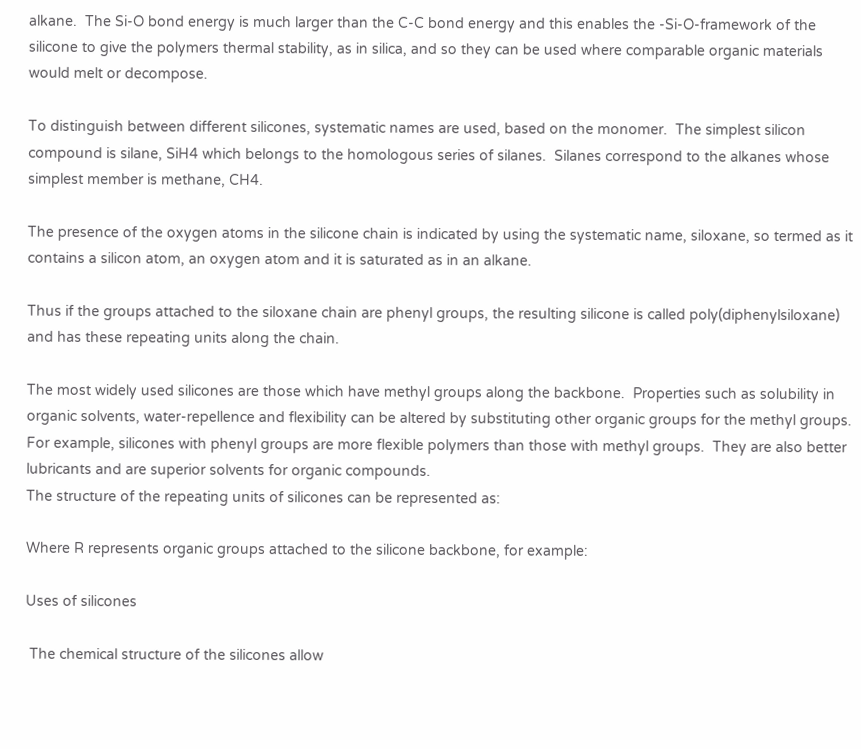alkane.  The Si-O bond energy is much larger than the C-C bond energy and this enables the -Si-O-framework of the silicone to give the polymers thermal stability, as in silica, and so they can be used where comparable organic materials would melt or decompose.

To distinguish between different silicones, systematic names are used, based on the monomer.  The simplest silicon compound is silane, SiH4 which belongs to the homologous series of silanes.  Silanes correspond to the alkanes whose simplest member is methane, CH4.

The presence of the oxygen atoms in the silicone chain is indicated by using the systematic name, siloxane, so termed as it contains a silicon atom, an oxygen atom and it is saturated as in an alkane.

Thus if the groups attached to the siloxane chain are phenyl groups, the resulting silicone is called poly(diphenylsiloxane) and has these repeating units along the chain.

The most widely used silicones are those which have methyl groups along the backbone.  Properties such as solubility in organic solvents, water-repellence and flexibility can be altered by substituting other organic groups for the methyl groups.  For example, silicones with phenyl groups are more flexible polymers than those with methyl groups.  They are also better lubricants and are superior solvents for organic compounds.
The structure of the repeating units of silicones can be represented as:

Where R represents organic groups attached to the silicone backbone, for example:

Uses of silicones

 The chemical structure of the silicones allow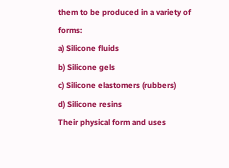them to be produced in a variety of forms:
a) Silicone fluids
b) Silicone gels
c) Silicone elastomers (rubbers)
d) Silicone resins
Their physical form and uses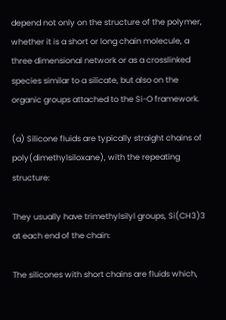depend not only on the structure of the polymer, whether it is a short or long chain molecule, a three dimensional network or as a crosslinked species similar to a silicate, but also on the organic groups attached to the Si-O framework.

(a) Silicone fluids are typically straight chains of poly(dimethylsiloxane), with the repeating structure:

They usually have trimethylsilyl groups, Si(CH3)3 at each end of the chain:

The silicones with short chains are fluids which,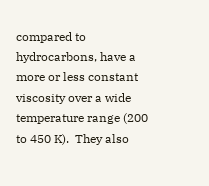compared to hydrocarbons, have a more or less constant viscosity over a wide temperature range (200 to 450 K).  They also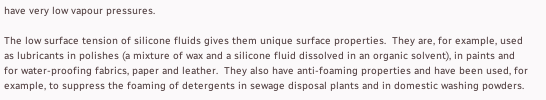have very low vapour pressures.

The low surface tension of silicone fluids gives them unique surface properties.  They are, for example, used as lubricants in polishes (a mixture of wax and a silicone fluid dissolved in an organic solvent), in paints and for water-proofing fabrics, paper and leather.  They also have anti-foaming properties and have been used, for example, to suppress the foaming of detergents in sewage disposal plants and in domestic washing powders.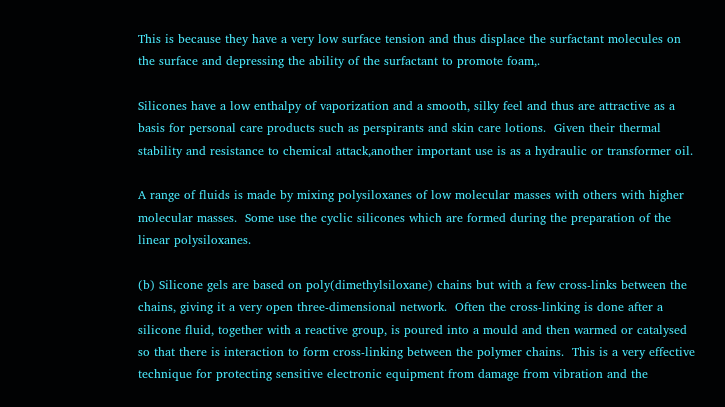This is because they have a very low surface tension and thus displace the surfactant molecules on the surface and depressing the ability of the surfactant to promote foam,.

Silicones have a low enthalpy of vaporization and a smooth, silky feel and thus are attractive as a basis for personal care products such as perspirants and skin care lotions.  Given their thermal stability and resistance to chemical attack,another important use is as a hydraulic or transformer oil.

A range of fluids is made by mixing polysiloxanes of low molecular masses with others with higher molecular masses.  Some use the cyclic silicones which are formed during the preparation of the linear polysiloxanes.

(b) Silicone gels are based on poly(dimethylsiloxane) chains but with a few cross-links between the chains, giving it a very open three-dimensional network.  Often the cross-linking is done after a silicone fluid, together with a reactive group, is poured into a mould and then warmed or catalysed so that there is interaction to form cross-linking between the polymer chains.  This is a very effective technique for protecting sensitive electronic equipment from damage from vibration and the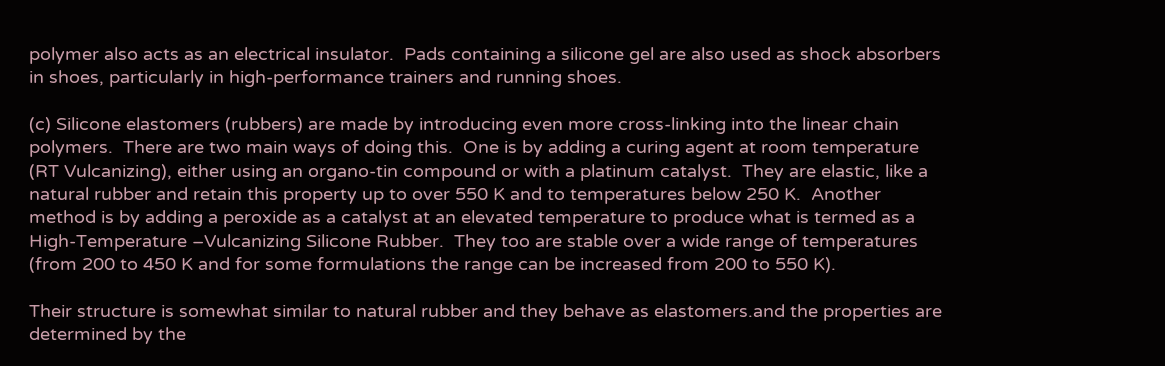polymer also acts as an electrical insulator.  Pads containing a silicone gel are also used as shock absorbers in shoes, particularly in high-performance trainers and running shoes.

(c) Silicone elastomers (rubbers) are made by introducing even more cross-linking into the linear chain polymers.  There are two main ways of doing this.  One is by adding a curing agent at room temperature (RT Vulcanizing), either using an organo-tin compound or with a platinum catalyst.  They are elastic, like a natural rubber and retain this property up to over 550 K and to temperatures below 250 K.  Another method is by adding a peroxide as a catalyst at an elevated temperature to produce what is termed as a High-Temperature –Vulcanizing Silicone Rubber.  They too are stable over a wide range of temperatures (from 200 to 450 K and for some formulations the range can be increased from 200 to 550 K).

Their structure is somewhat similar to natural rubber and they behave as elastomers.and the properties are determined by the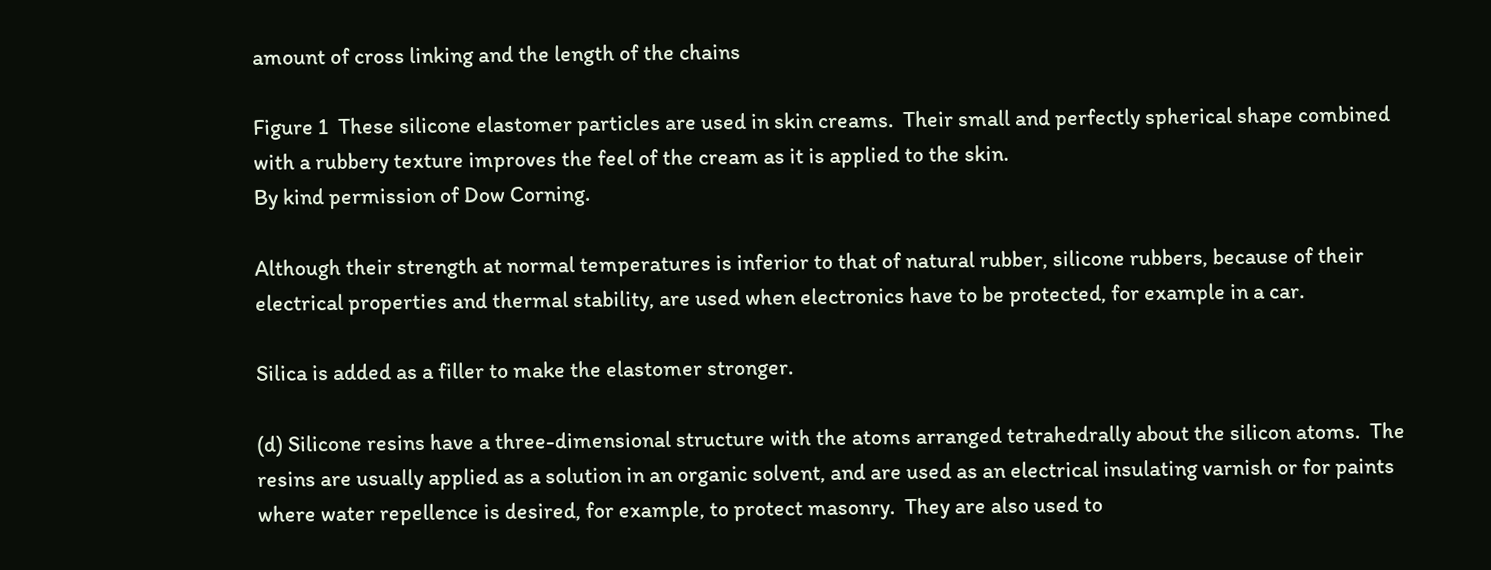amount of cross linking and the length of the chains

Figure 1  These silicone elastomer particles are used in skin creams.  Their small and perfectly spherical shape combined with a rubbery texture improves the feel of the cream as it is applied to the skin.
By kind permission of Dow Corning.

Although their strength at normal temperatures is inferior to that of natural rubber, silicone rubbers, because of their electrical properties and thermal stability, are used when electronics have to be protected, for example in a car.

Silica is added as a filler to make the elastomer stronger.

(d) Silicone resins have a three-dimensional structure with the atoms arranged tetrahedrally about the silicon atoms.  The resins are usually applied as a solution in an organic solvent, and are used as an electrical insulating varnish or for paints where water repellence is desired, for example, to protect masonry.  They are also used to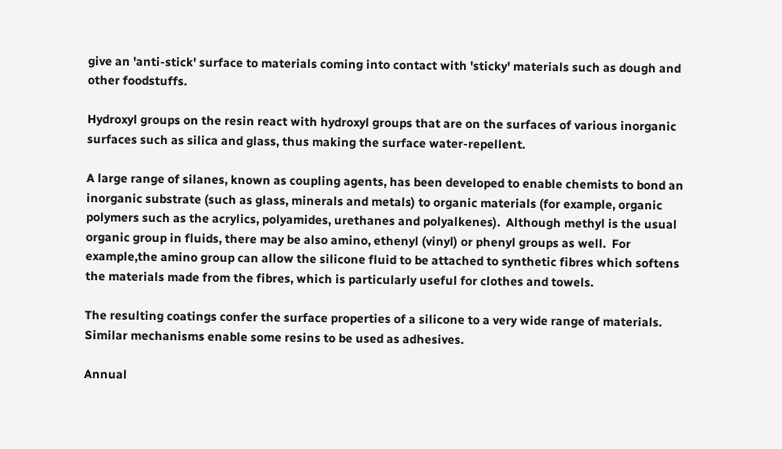give an 'anti-stick' surface to materials coming into contact with 'sticky' materials such as dough and other foodstuffs.

Hydroxyl groups on the resin react with hydroxyl groups that are on the surfaces of various inorganic surfaces such as silica and glass, thus making the surface water-repellent.

A large range of silanes, known as coupling agents, has been developed to enable chemists to bond an inorganic substrate (such as glass, minerals and metals) to organic materials (for example, organic polymers such as the acrylics, polyamides, urethanes and polyalkenes).  Although methyl is the usual organic group in fluids, there may be also amino, ethenyl (vinyl) or phenyl groups as well.  For example,the amino group can allow the silicone fluid to be attached to synthetic fibres which softens the materials made from the fibres, which is particularly useful for clothes and towels.

The resulting coatings confer the surface properties of a silicone to a very wide range of materials.  Similar mechanisms enable some resins to be used as adhesives.

Annual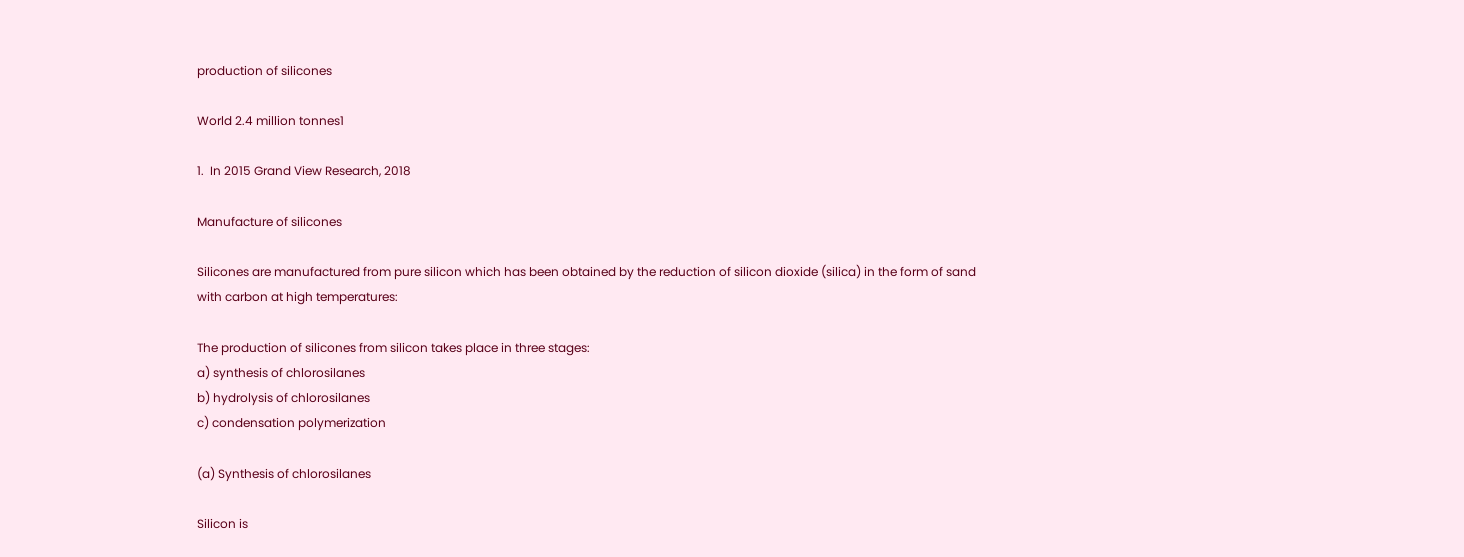production of silicones

World 2.4 million tonnes1

1.  In 2015 Grand View Research, 2018

Manufacture of silicones

Silicones are manufactured from pure silicon which has been obtained by the reduction of silicon dioxide (silica) in the form of sand with carbon at high temperatures:

The production of silicones from silicon takes place in three stages:
a) synthesis of chlorosilanes
b) hydrolysis of chlorosilanes
c) condensation polymerization

(a) Synthesis of chlorosilanes

Silicon is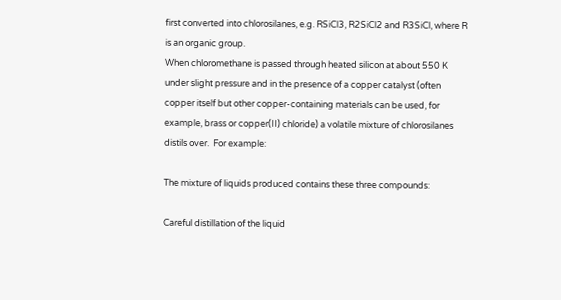first converted into chlorosilanes, e.g. RSiCl3, R2SiCl2 and R3SiCl, where R is an organic group.
When chloromethane is passed through heated silicon at about 550 K under slight pressure and in the presence of a copper catalyst (often copper itself but other copper-containing materials can be used, for example, brass or copper(II) chloride) a volatile mixture of chlorosilanes distils over.  For example:

The mixture of liquids produced contains these three compounds:

Careful distillation of the liquid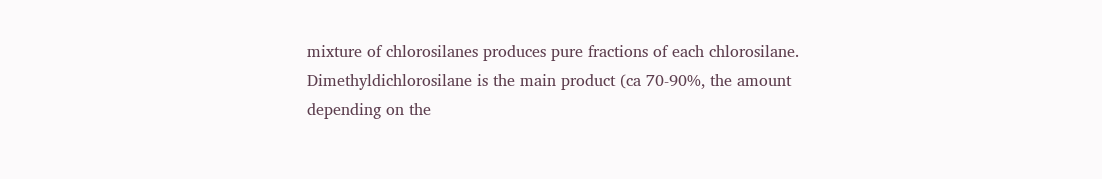mixture of chlorosilanes produces pure fractions of each chlorosilane.  Dimethyldichlorosilane is the main product (ca 70-90%, the amount depending on the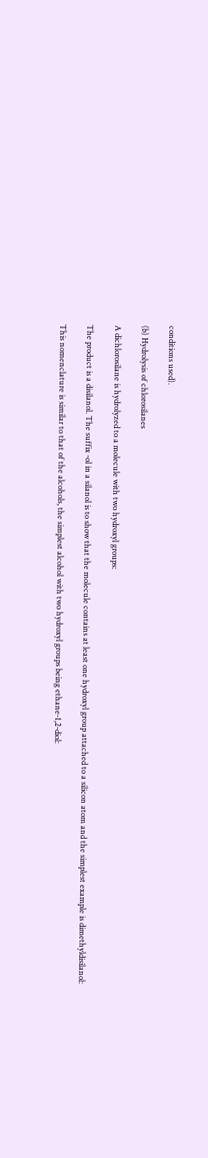conditions used).

(b) Hydrolysis of chlorosilanes

A dichlorosilane is hydrolyzed to a molecule with two hydroxyl groups:

The product is a disilanol. The suffix -ol in a silanol is to show that the molecule contains at least one hydroxyl group attached to a silicon atom and the simplest example is dimethyldisilanol:

This nomenclature is similar to that of the alcohols, the simplest alcohol with two hydroxyl groups being ethane-1,2-diol: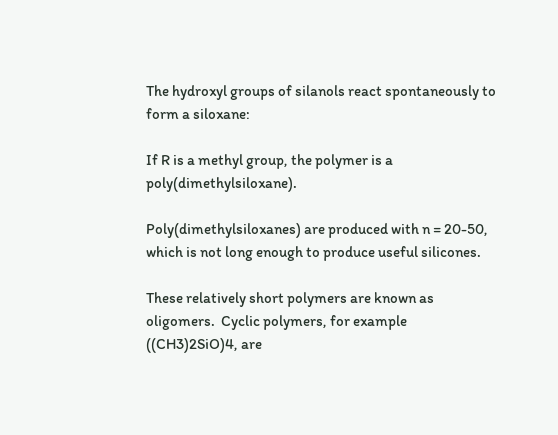The hydroxyl groups of silanols react spontaneously to form a siloxane:

If R is a methyl group, the polymer is a poly(dimethylsiloxane).

Poly(dimethylsiloxanes) are produced with n = 20-50, which is not long enough to produce useful silicones.

These relatively short polymers are known as oligomers.  Cyclic polymers, for example ((CH3)2SiO)4, are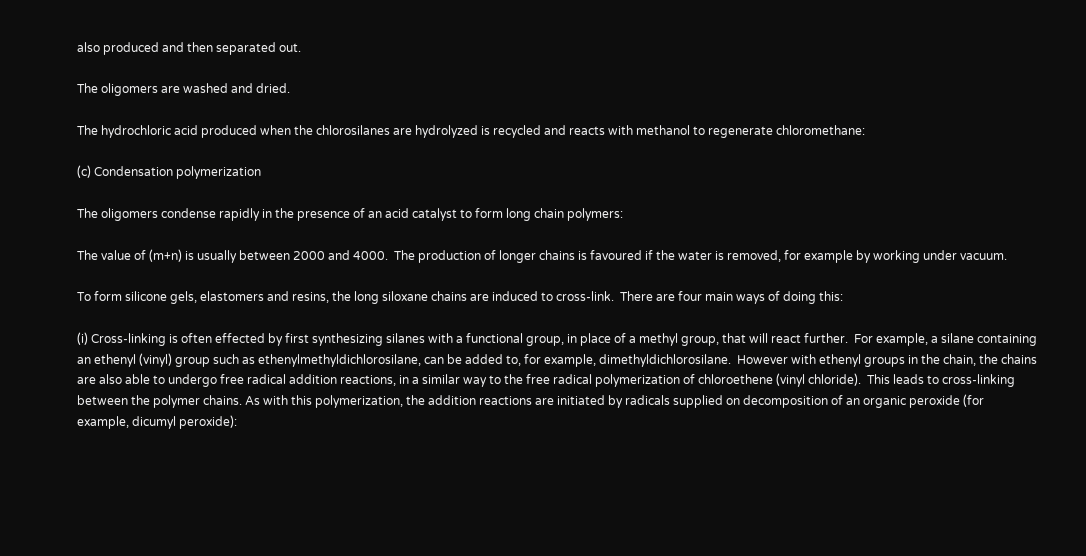also produced and then separated out.

The oligomers are washed and dried.

The hydrochloric acid produced when the chlorosilanes are hydrolyzed is recycled and reacts with methanol to regenerate chloromethane:

(c) Condensation polymerization

The oligomers condense rapidly in the presence of an acid catalyst to form long chain polymers:

The value of (m+n) is usually between 2000 and 4000.  The production of longer chains is favoured if the water is removed, for example by working under vacuum.

To form silicone gels, elastomers and resins, the long siloxane chains are induced to cross-link.  There are four main ways of doing this:

(i) Cross-linking is often effected by first synthesizing silanes with a functional group, in place of a methyl group, that will react further.  For example, a silane containing an ethenyl (vinyl) group such as ethenylmethyldichlorosilane, can be added to, for example, dimethyldichlorosilane.  However with ethenyl groups in the chain, the chains are also able to undergo free radical addition reactions, in a similar way to the free radical polymerization of chloroethene (vinyl chloride).  This leads to cross-linking between the polymer chains. As with this polymerization, the addition reactions are initiated by radicals supplied on decomposition of an organic peroxide (for example, dicumyl peroxide):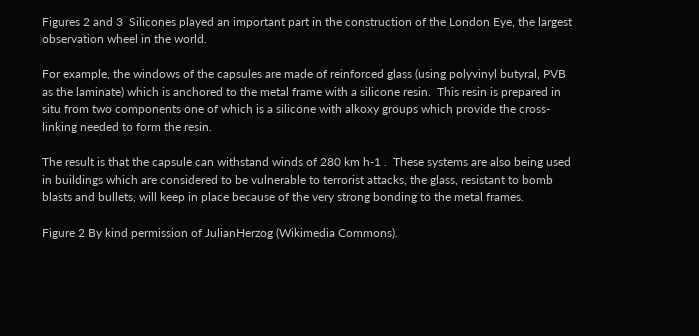Figures 2 and 3  Silicones played an important part in the construction of the London Eye, the largest observation wheel in the world.

For example, the windows of the capsules are made of reinforced glass (using polyvinyl butyral, PVB as the laminate) which is anchored to the metal frame with a silicone resin.  This resin is prepared in situ from two components one of which is a silicone with alkoxy groups which provide the cross-linking needed to form the resin.

The result is that the capsule can withstand winds of 280 km h-1 .  These systems are also being used in buildings which are considered to be vulnerable to terrorist attacks, the glass, resistant to bomb blasts and bullets, will keep in place because of the very strong bonding to the metal frames.

Figure 2 By kind permission of JulianHerzog (Wikimedia Commons).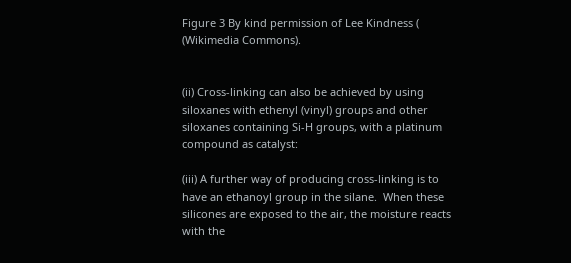Figure 3 By kind permission of Lee Kindness ( (Wikimedia Commons).


(ii) Cross-linking can also be achieved by using siloxanes with ethenyl (vinyl) groups and other siloxanes containing Si-H groups, with a platinum compound as catalyst:

(iii) A further way of producing cross-linking is to have an ethanoyl group in the silane.  When these silicones are exposed to the air, the moisture reacts with the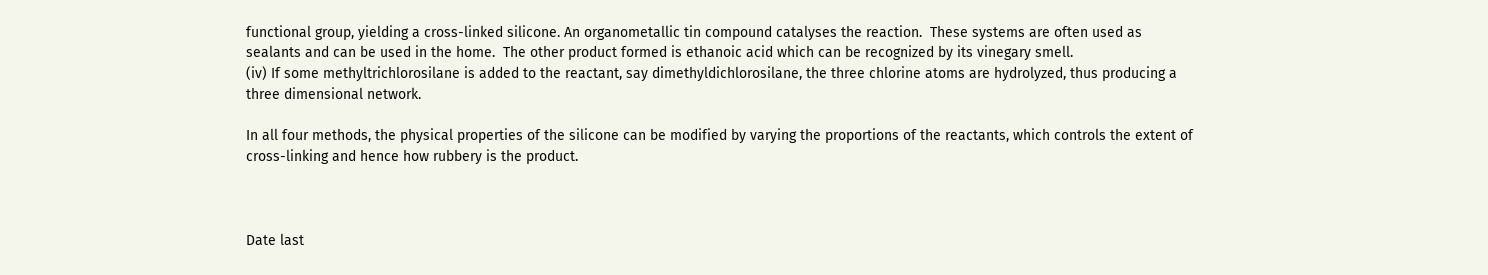functional group, yielding a cross-linked silicone. An organometallic tin compound catalyses the reaction.  These systems are often used as sealants and can be used in the home.  The other product formed is ethanoic acid which can be recognized by its vinegary smell.
(iv) If some methyltrichlorosilane is added to the reactant, say dimethyldichlorosilane, the three chlorine atoms are hydrolyzed, thus producing a three dimensional network.

In all four methods, the physical properties of the silicone can be modified by varying the proportions of the reactants, which controls the extent of cross-linking and hence how rubbery is the product.



Date last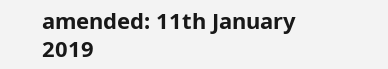amended: 11th January 2019